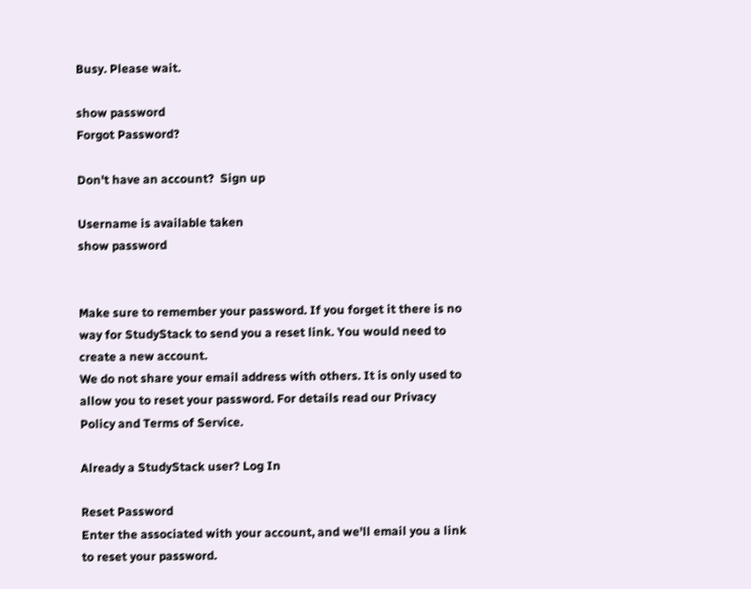Busy. Please wait.

show password
Forgot Password?

Don't have an account?  Sign up

Username is available taken
show password


Make sure to remember your password. If you forget it there is no way for StudyStack to send you a reset link. You would need to create a new account.
We do not share your email address with others. It is only used to allow you to reset your password. For details read our Privacy Policy and Terms of Service.

Already a StudyStack user? Log In

Reset Password
Enter the associated with your account, and we'll email you a link to reset your password.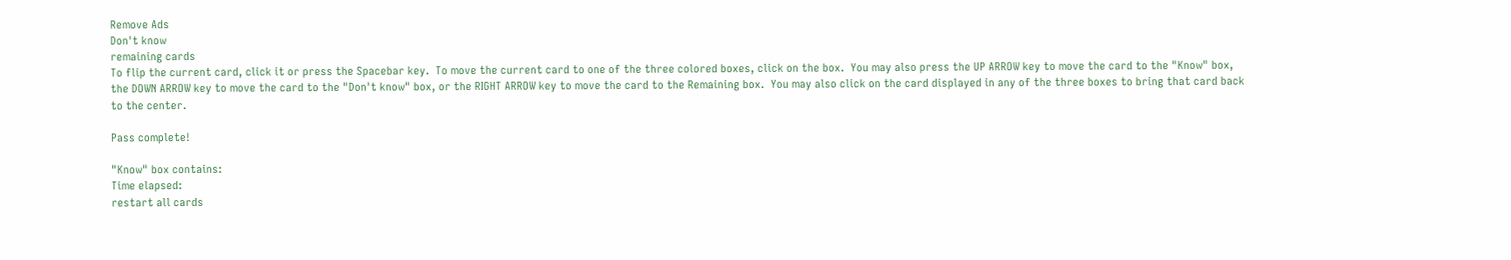Remove Ads
Don't know
remaining cards
To flip the current card, click it or press the Spacebar key.  To move the current card to one of the three colored boxes, click on the box.  You may also press the UP ARROW key to move the card to the "Know" box, the DOWN ARROW key to move the card to the "Don't know" box, or the RIGHT ARROW key to move the card to the Remaining box.  You may also click on the card displayed in any of the three boxes to bring that card back to the center.

Pass complete!

"Know" box contains:
Time elapsed:
restart all cards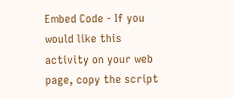Embed Code - If you would like this activity on your web page, copy the script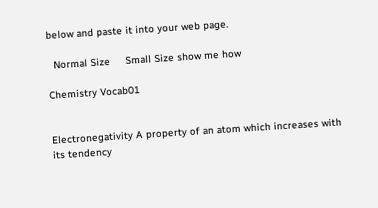below and paste it into your web page.

  Normal Size     Small Size show me how

Chemistry Vocab01


Electronegativity A property of an atom which increases with its tendency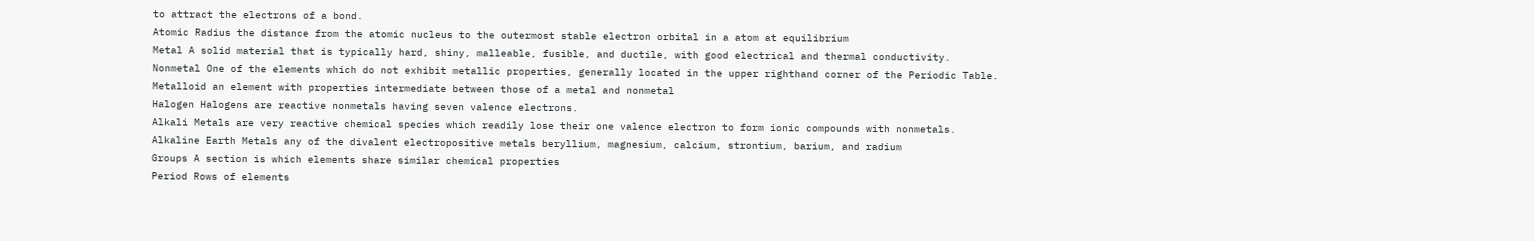to attract the electrons of a bond.
Atomic Radius the distance from the atomic nucleus to the outermost stable electron orbital in a atom at equilibrium
Metal A solid material that is typically hard, shiny, malleable, fusible, and ductile, with good electrical and thermal conductivity.
Nonmetal One of the elements which do not exhibit metallic properties, generally located in the upper righthand corner of the Periodic Table.
Metalloid an element with properties intermediate between those of a metal and nonmetal
Halogen Halogens are reactive nonmetals having seven valence electrons.
Alkali Metals are very reactive chemical species which readily lose their one valence electron to form ionic compounds with nonmetals.
Alkaline Earth Metals any of the divalent electropositive metals beryllium, magnesium, calcium, strontium, barium, and radium
Groups A section is which elements share similar chemical properties
Period Rows of elements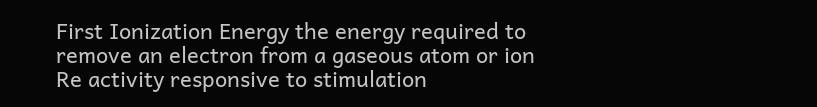First Ionization Energy the energy required to remove an electron from a gaseous atom or ion
Re activity responsive to stimulation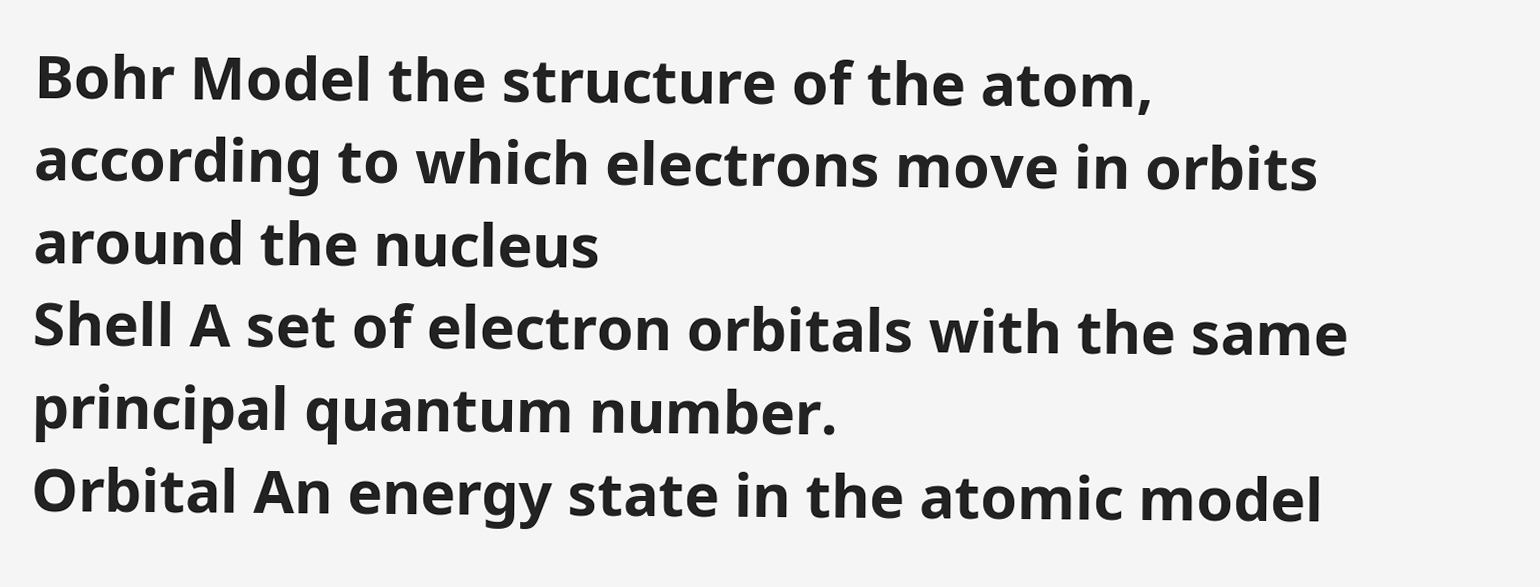Bohr Model the structure of the atom, according to which electrons move in orbits around the nucleus
Shell A set of electron orbitals with the same principal quantum number.
Orbital An energy state in the atomic model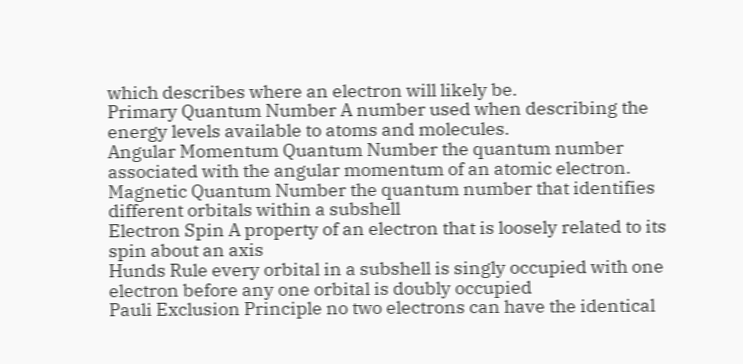which describes where an electron will likely be.
Primary Quantum Number A number used when describing the energy levels available to atoms and molecules.
Angular Momentum Quantum Number the quantum number associated with the angular momentum of an atomic electron.
Magnetic Quantum Number the quantum number that identifies different orbitals within a subshell
Electron Spin A property of an electron that is loosely related to its spin about an axis
Hunds Rule every orbital in a subshell is singly occupied with one electron before any one orbital is doubly occupied
Pauli Exclusion Principle no two electrons can have the identical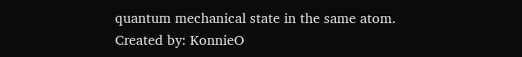quantum mechanical state in the same atom.
Created by: KonnieO